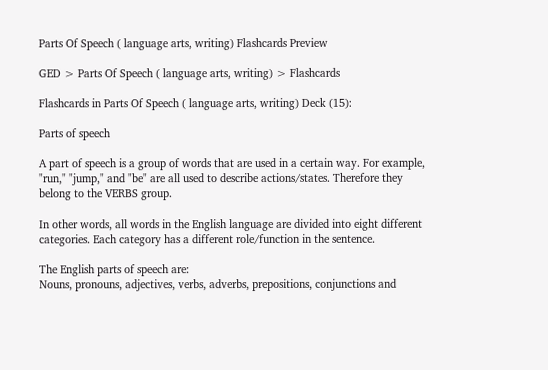Parts Of Speech ( language arts, writing) Flashcards Preview

GED > Parts Of Speech ( language arts, writing) > Flashcards

Flashcards in Parts Of Speech ( language arts, writing) Deck (15):

Parts of speech

A part of speech is a group of words that are used in a certain way. For example, "run," "jump," and "be" are all used to describe actions/states. Therefore they belong to the VERBS group.

In other words, all words in the English language are divided into eight different categories. Each category has a different role/function in the sentence.

The English parts of speech are:
Nouns, pronouns, adjectives, verbs, adverbs, prepositions, conjunctions and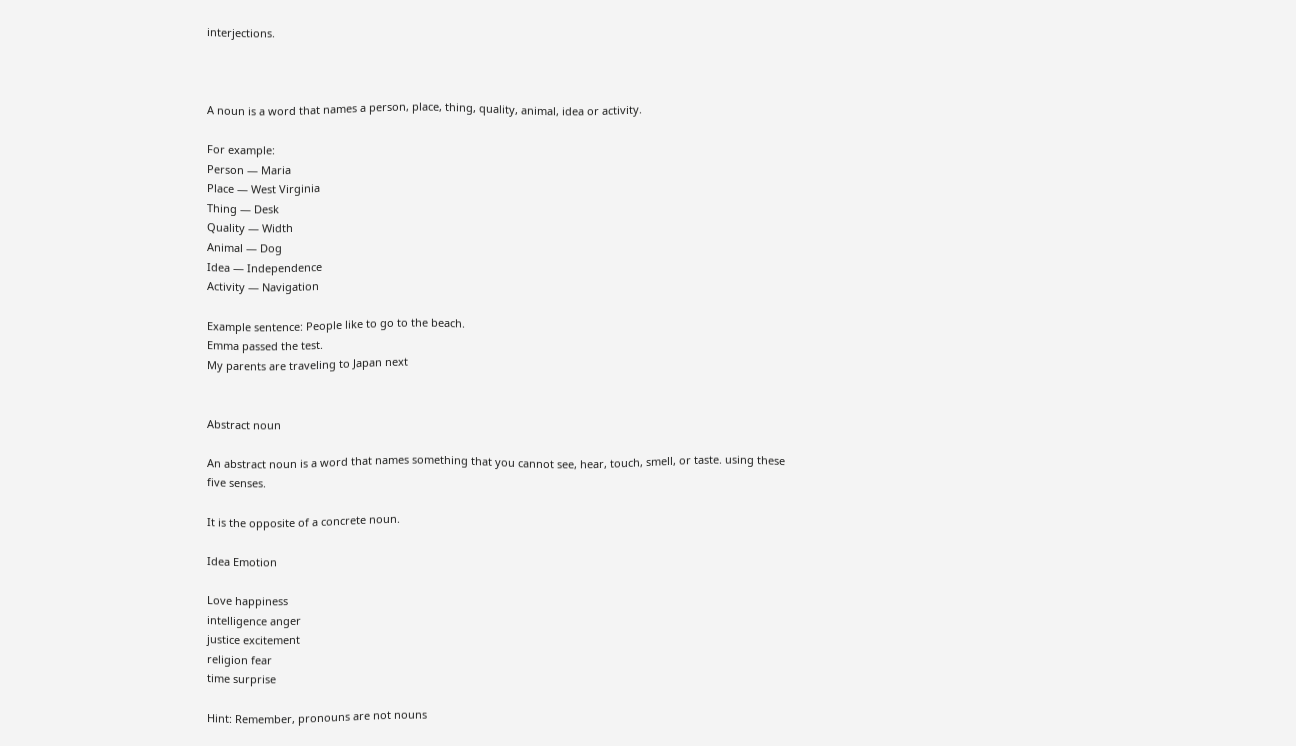interjections.



A noun is a word that names a person, place, thing, quality, animal, idea or activity.

For example:
Person — Maria
Place — West Virginia
Thing — Desk
Quality — Width
Animal — Dog
Idea — Independence
Activity — Navigation

Example sentence: People like to go to the beach.
Emma passed the test.
My parents are traveling to Japan next


Abstract noun

An abstract noun is a word that names something that you cannot see, hear, touch, smell, or taste. using these five senses.

It is the opposite of a concrete noun.

Idea Emotion

Love happiness
intelligence anger
justice excitement
religion fear
time surprise

Hint: Remember, pronouns are not nouns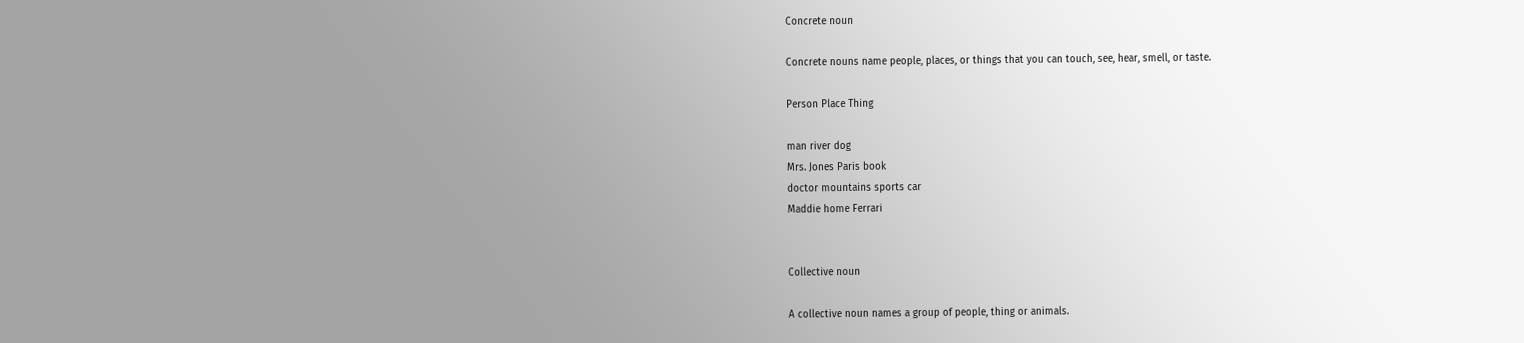Concrete noun

Concrete nouns name people, places, or things that you can touch, see, hear, smell, or taste.

Person Place Thing

man river dog
Mrs. Jones Paris book
doctor mountains sports car
Maddie home Ferrari


Collective noun

A collective noun names a group of people, thing or animals.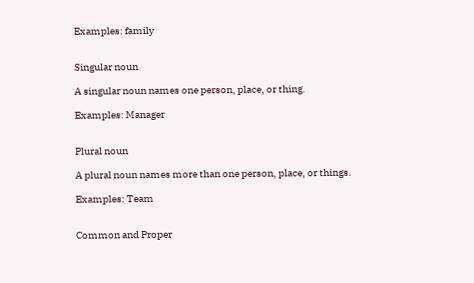Examples: family


Singular noun

A singular noun names one person, place, or thing.

Examples: Manager


Plural noun

A plural noun names more than one person, place, or things.

Examples: Team


Common and Proper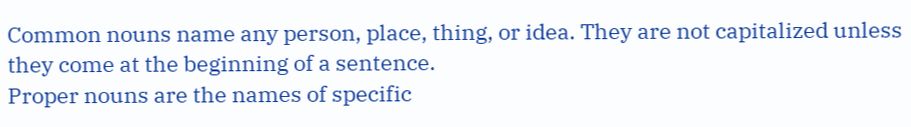Common nouns name any person, place, thing, or idea. They are not capitalized unless they come at the beginning of a sentence.
Proper nouns are the names of specific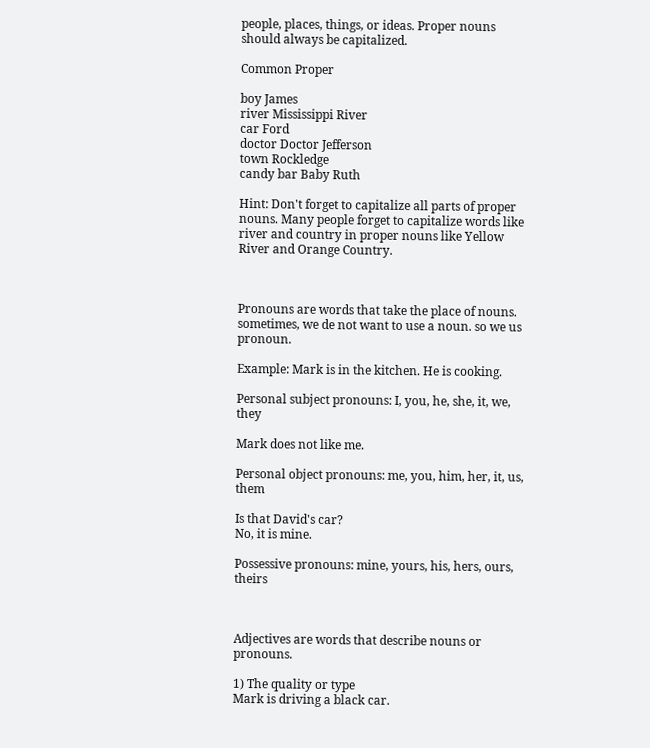people, places, things, or ideas. Proper nouns should always be capitalized.

Common Proper

boy James
river Mississippi River
car Ford
doctor Doctor Jefferson
town Rockledge
candy bar Baby Ruth

Hint: Don't forget to capitalize all parts of proper nouns. Many people forget to capitalize words like river and country in proper nouns like Yellow River and Orange Country.



Pronouns are words that take the place of nouns.
sometimes, we de not want to use a noun. so we us pronoun.

Example: Mark is in the kitchen. He is cooking.

Personal subject pronouns: I, you, he, she, it, we, they

Mark does not like me.

Personal object pronouns: me, you, him, her, it, us, them

Is that David's car?
No, it is mine.

Possessive pronouns: mine, yours, his, hers, ours, theirs



Adjectives are words that describe nouns or pronouns.

1) The quality or type
Mark is driving a black car.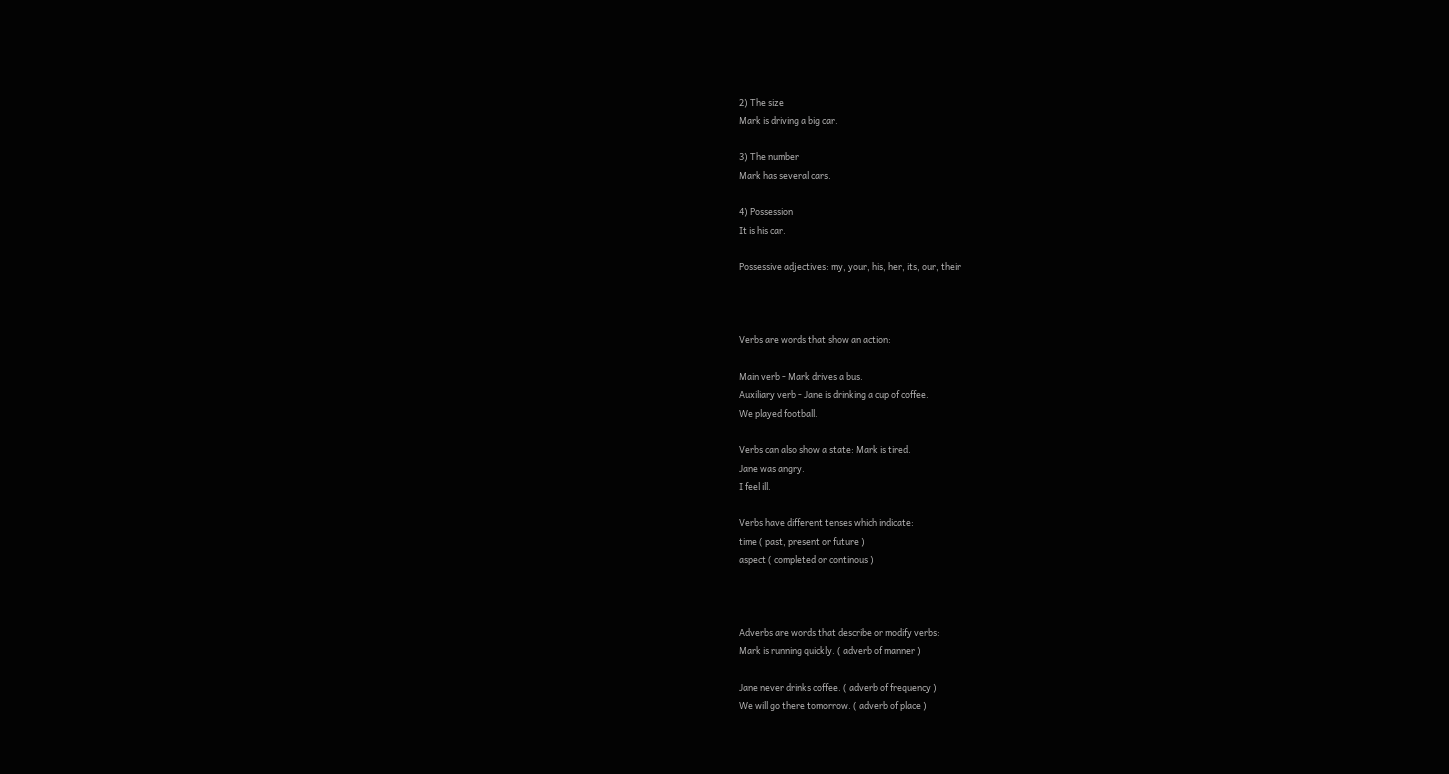2) The size
Mark is driving a big car.

3) The number
Mark has several cars.

4) Possession
It is his car.

Possessive adjectives: my, your, his, her, its, our, their



Verbs are words that show an action:

Main verb - Mark drives a bus.
Auxiliary verb - Jane is drinking a cup of coffee.
We played football.

Verbs can also show a state: Mark is tired.
Jane was angry.
I feel ill.

Verbs have different tenses which indicate:
time ( past, present or future )
aspect ( completed or continous )



Adverbs are words that describe or modify verbs:
Mark is running quickly. ( adverb of manner )

Jane never drinks coffee. ( adverb of frequency )
We will go there tomorrow. ( adverb of place )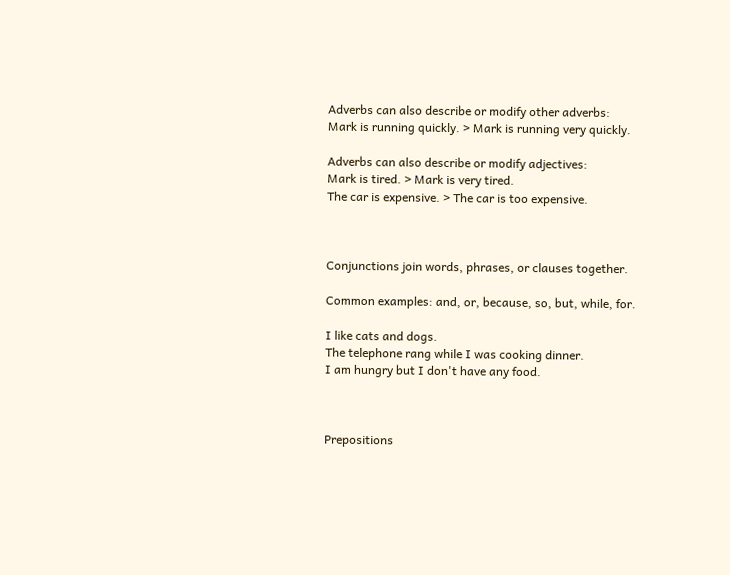Adverbs can also describe or modify other adverbs:
Mark is running quickly. > Mark is running very quickly.

Adverbs can also describe or modify adjectives:
Mark is tired. > Mark is very tired.
The car is expensive. > The car is too expensive.



Conjunctions join words, phrases, or clauses together.

Common examples: and, or, because, so, but, while, for.

I like cats and dogs.
The telephone rang while I was cooking dinner.
I am hungry but I don't have any food.



Prepositions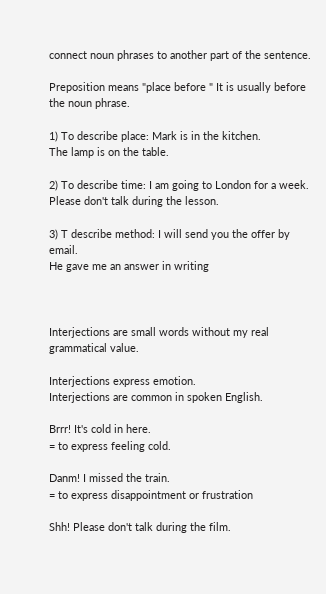connect noun phrases to another part of the sentence.

Preposition means "place before " It is usually before the noun phrase.

1) To describe place: Mark is in the kitchen.
The lamp is on the table.

2) To describe time: I am going to London for a week.
Please don't talk during the lesson.

3) T describe method: I will send you the offer by email.
He gave me an answer in writing



Interjections are small words without my real grammatical value.

Interjections express emotion.
Interjections are common in spoken English.

Brrr! It's cold in here.
= to express feeling cold.

Danm! I missed the train.
= to express disappointment or frustration

Shh! Please don't talk during the film.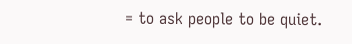= to ask people to be quiet.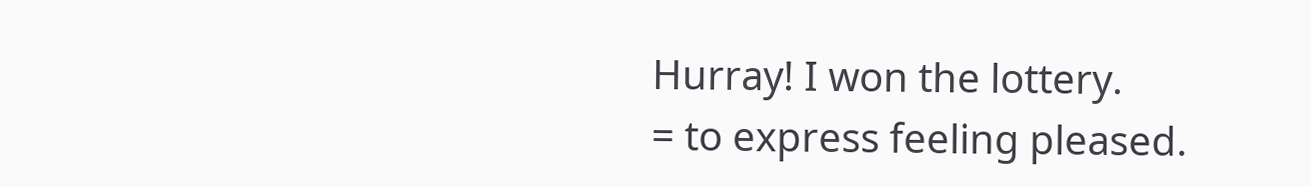Hurray! I won the lottery.
= to express feeling pleased.